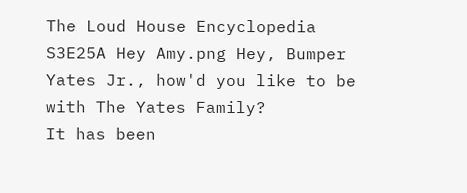The Loud House Encyclopedia
S3E25A Hey Amy.png Hey, Bumper Yates Jr., how'd you like to be with The Yates Family?
It has been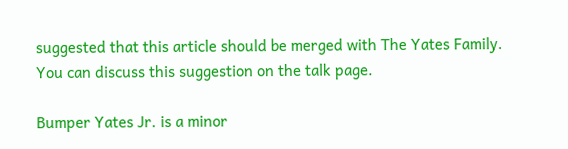suggested that this article should be merged with The Yates Family. You can discuss this suggestion on the talk page.

Bumper Yates Jr. is a minor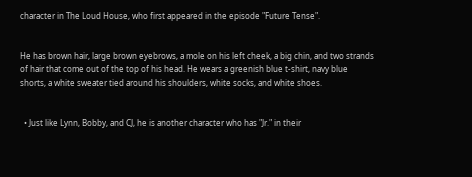character in The Loud House, who first appeared in the episode "Future Tense".


He has brown hair, large brown eyebrows, a mole on his left cheek, a big chin, and two strands of hair that come out of the top of his head. He wears a greenish blue t-shirt, navy blue shorts, a white sweater tied around his shoulders, white socks, and white shoes.


  • Just like Lynn, Bobby, and CJ, he is another character who has "Jr." in their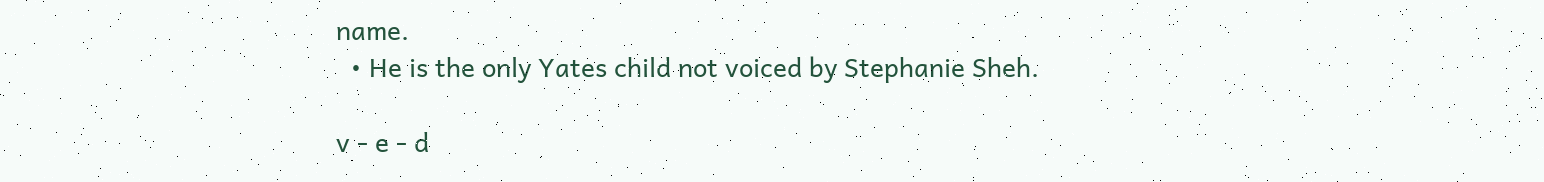name.
  • He is the only Yates child not voiced by Stephanie Sheh.

v - e - d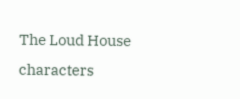The Loud House characters